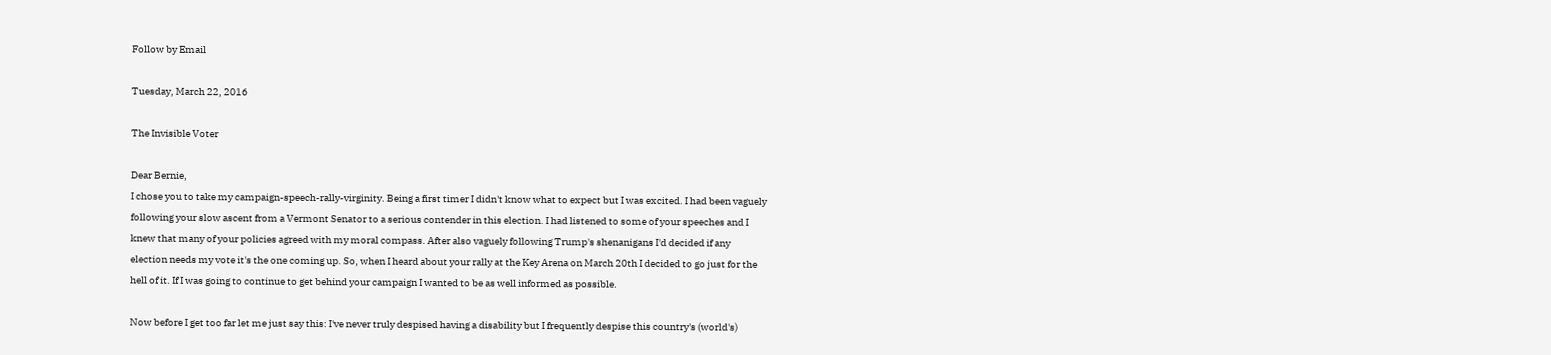Follow by Email

Tuesday, March 22, 2016

The Invisible Voter

Dear Bernie,
I chose you to take my campaign-speech-rally-virginity. Being a first timer I didn't know what to expect but I was excited. I had been vaguely following your slow ascent from a Vermont Senator to a serious contender in this election. I had listened to some of your speeches and I knew that many of your policies agreed with my moral compass. After also vaguely following Trump's shenanigans I'd decided if any election needs my vote it's the one coming up. So, when I heard about your rally at the Key Arena on March 20th I decided to go just for the hell of it. If I was going to continue to get behind your campaign I wanted to be as well informed as possible.

Now before I get too far let me just say this: I've never truly despised having a disability but I frequently despise this country's (world's)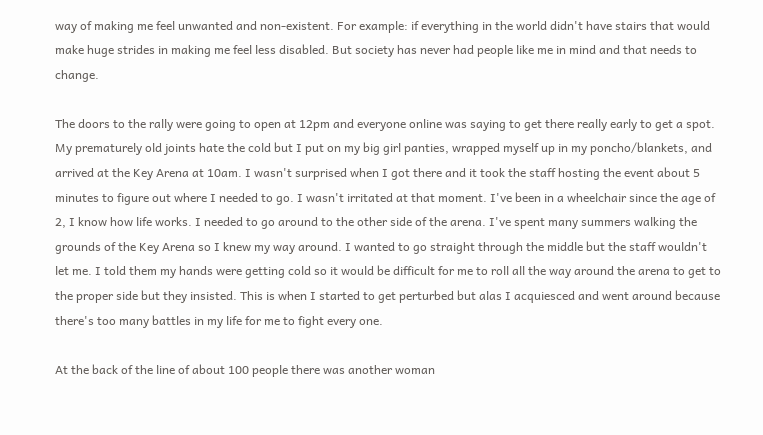way of making me feel unwanted and non-existent. For example: if everything in the world didn't have stairs that would make huge strides in making me feel less disabled. But society has never had people like me in mind and that needs to change.

The doors to the rally were going to open at 12pm and everyone online was saying to get there really early to get a spot. My prematurely old joints hate the cold but I put on my big girl panties, wrapped myself up in my poncho/blankets, and arrived at the Key Arena at 10am. I wasn't surprised when I got there and it took the staff hosting the event about 5 minutes to figure out where I needed to go. I wasn't irritated at that moment. I've been in a wheelchair since the age of 2, I know how life works. I needed to go around to the other side of the arena. I've spent many summers walking the grounds of the Key Arena so I knew my way around. I wanted to go straight through the middle but the staff wouldn't let me. I told them my hands were getting cold so it would be difficult for me to roll all the way around the arena to get to the proper side but they insisted. This is when I started to get perturbed but alas I acquiesced and went around because there's too many battles in my life for me to fight every one.

At the back of the line of about 100 people there was another woman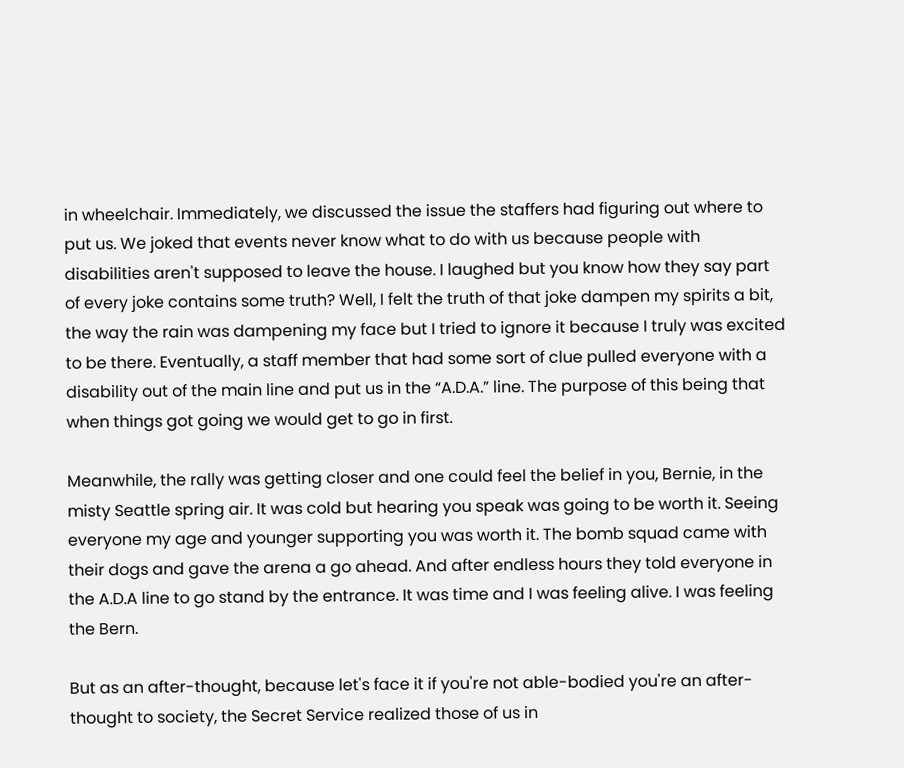in wheelchair. Immediately, we discussed the issue the staffers had figuring out where to put us. We joked that events never know what to do with us because people with disabilities aren't supposed to leave the house. I laughed but you know how they say part of every joke contains some truth? Well, I felt the truth of that joke dampen my spirits a bit, the way the rain was dampening my face but I tried to ignore it because I truly was excited to be there. Eventually, a staff member that had some sort of clue pulled everyone with a disability out of the main line and put us in the “A.D.A.” line. The purpose of this being that when things got going we would get to go in first.

Meanwhile, the rally was getting closer and one could feel the belief in you, Bernie, in the misty Seattle spring air. It was cold but hearing you speak was going to be worth it. Seeing everyone my age and younger supporting you was worth it. The bomb squad came with their dogs and gave the arena a go ahead. And after endless hours they told everyone in the A.D.A line to go stand by the entrance. It was time and I was feeling alive. I was feeling the Bern.

But as an after-thought, because let's face it if you're not able-bodied you're an after-thought to society, the Secret Service realized those of us in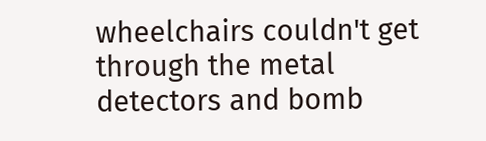wheelchairs couldn't get through the metal detectors and bomb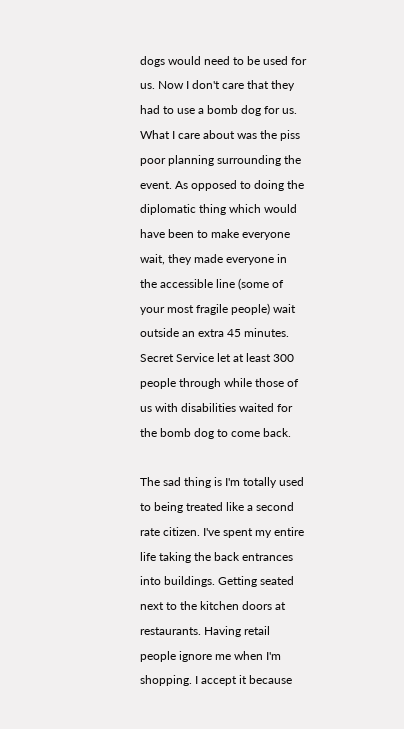dogs would need to be used for us. Now I don't care that they had to use a bomb dog for us. What I care about was the piss poor planning surrounding the event. As opposed to doing the diplomatic thing which would have been to make everyone wait, they made everyone in the accessible line (some of your most fragile people) wait outside an extra 45 minutes. Secret Service let at least 300 people through while those of us with disabilities waited for the bomb dog to come back.

The sad thing is I'm totally used to being treated like a second rate citizen. I've spent my entire life taking the back entrances into buildings. Getting seated next to the kitchen doors at restaurants. Having retail people ignore me when I'm shopping. I accept it because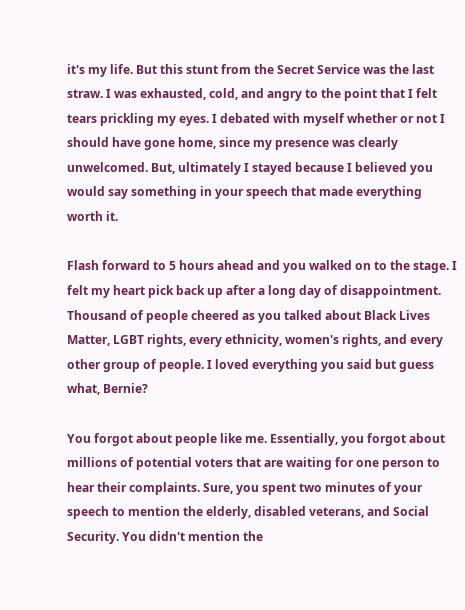it's my life. But this stunt from the Secret Service was the last straw. I was exhausted, cold, and angry to the point that I felt tears prickling my eyes. I debated with myself whether or not I should have gone home, since my presence was clearly unwelcomed. But, ultimately I stayed because I believed you would say something in your speech that made everything worth it.

Flash forward to 5 hours ahead and you walked on to the stage. I felt my heart pick back up after a long day of disappointment. Thousand of people cheered as you talked about Black Lives Matter, LGBT rights, every ethnicity, women's rights, and every other group of people. I loved everything you said but guess what, Bernie?

You forgot about people like me. Essentially, you forgot about millions of potential voters that are waiting for one person to hear their complaints. Sure, you spent two minutes of your speech to mention the elderly, disabled veterans, and Social Security. You didn't mention the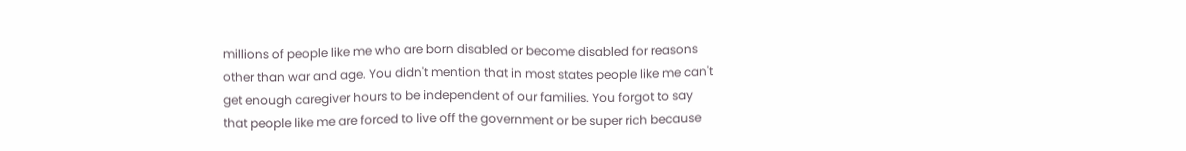millions of people like me who are born disabled or become disabled for reasons other than war and age. You didn't mention that in most states people like me can't get enough caregiver hours to be independent of our families. You forgot to say that people like me are forced to live off the government or be super rich because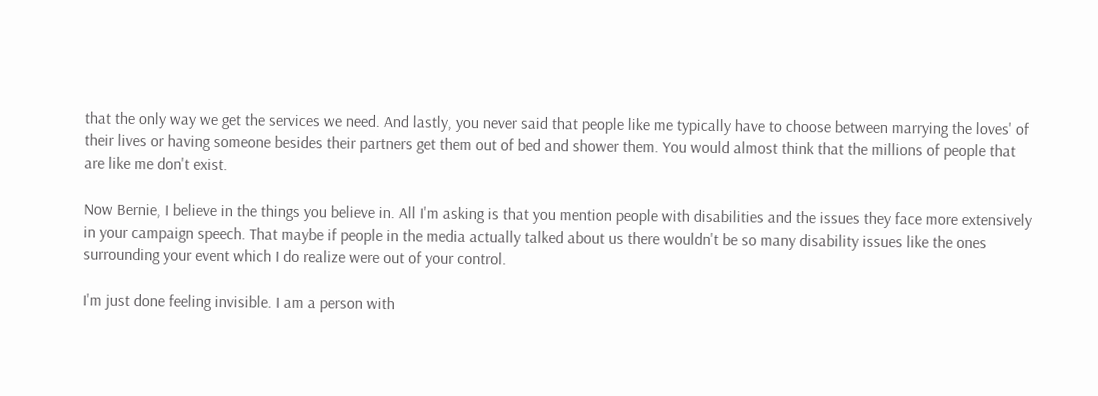that the only way we get the services we need. And lastly, you never said that people like me typically have to choose between marrying the loves' of their lives or having someone besides their partners get them out of bed and shower them. You would almost think that the millions of people that are like me don't exist.

Now Bernie, I believe in the things you believe in. All I'm asking is that you mention people with disabilities and the issues they face more extensively in your campaign speech. That maybe if people in the media actually talked about us there wouldn't be so many disability issues like the ones surrounding your event which I do realize were out of your control.

I'm just done feeling invisible. I am a person with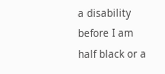a disability before I am half black or a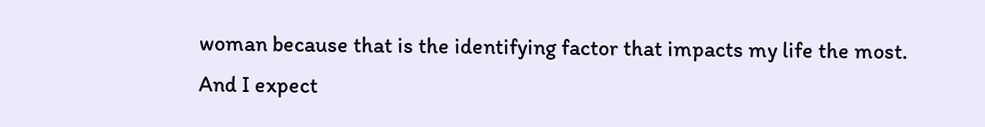woman because that is the identifying factor that impacts my life the most. And I expect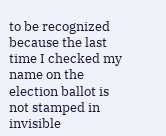to be recognized because the last time I checked my name on the election ballot is not stamped in invisible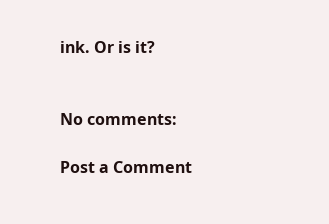ink. Or is it?


No comments:

Post a Comment